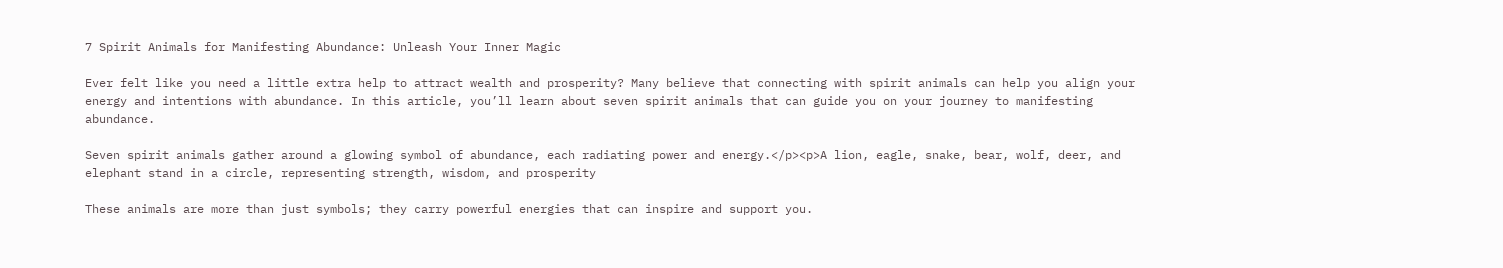7 Spirit Animals for Manifesting Abundance: Unleash Your Inner Magic

Ever felt like you need a little extra help to attract wealth and prosperity? Many believe that connecting with spirit animals can help you align your energy and intentions with abundance. In this article, you’ll learn about seven spirit animals that can guide you on your journey to manifesting abundance.

Seven spirit animals gather around a glowing symbol of abundance, each radiating power and energy.</p><p>A lion, eagle, snake, bear, wolf, deer, and elephant stand in a circle, representing strength, wisdom, and prosperity

These animals are more than just symbols; they carry powerful energies that can inspire and support you.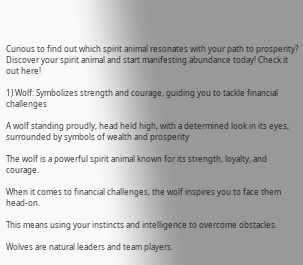Curious to find out which spirit animal resonates with your path to prosperity?  Discover your spirit animal and start manifesting abundance today! Check it out here!

1) Wolf: Symbolizes strength and courage, guiding you to tackle financial challenges

A wolf standing proudly, head held high, with a determined look in its eyes, surrounded by symbols of wealth and prosperity

The wolf is a powerful spirit animal known for its strength, loyalty, and courage.

When it comes to financial challenges, the wolf inspires you to face them head-on.

This means using your instincts and intelligence to overcome obstacles.

Wolves are natural leaders and team players.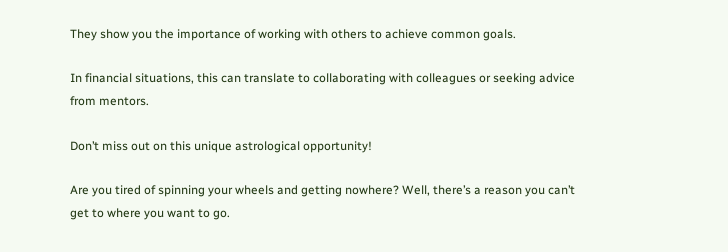They show you the importance of working with others to achieve common goals.

In financial situations, this can translate to collaborating with colleagues or seeking advice from mentors.

Don’t miss out on this unique astrological opportunity!

Are you tired of spinning your wheels and getting nowhere? Well, there’s a reason you can’t get to where you want to go.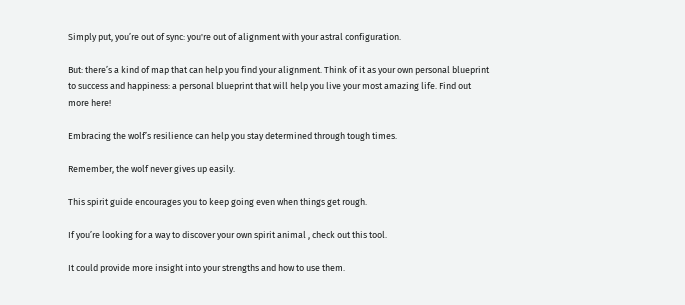Simply put, you’re out of sync: you're out of alignment with your astral configuration.

But: there’s a kind of map that can help you find your alignment. Think of it as your own personal blueprint to success and happiness: a personal blueprint that will help you live your most amazing life. Find out more here!

Embracing the wolf’s resilience can help you stay determined through tough times.

Remember, the wolf never gives up easily.

This spirit guide encourages you to keep going even when things get rough.

If you’re looking for a way to discover your own spirit animal , check out this tool.

It could provide more insight into your strengths and how to use them.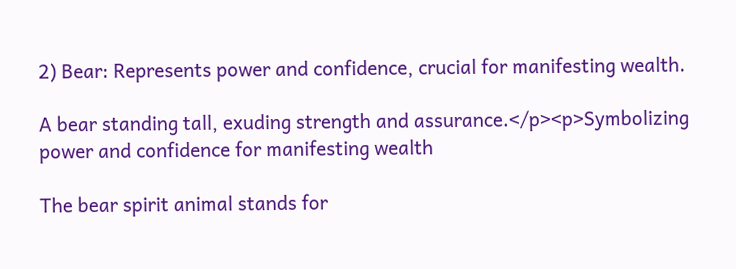2) Bear: Represents power and confidence, crucial for manifesting wealth.

A bear standing tall, exuding strength and assurance.</p><p>Symbolizing power and confidence for manifesting wealth

The bear spirit animal stands for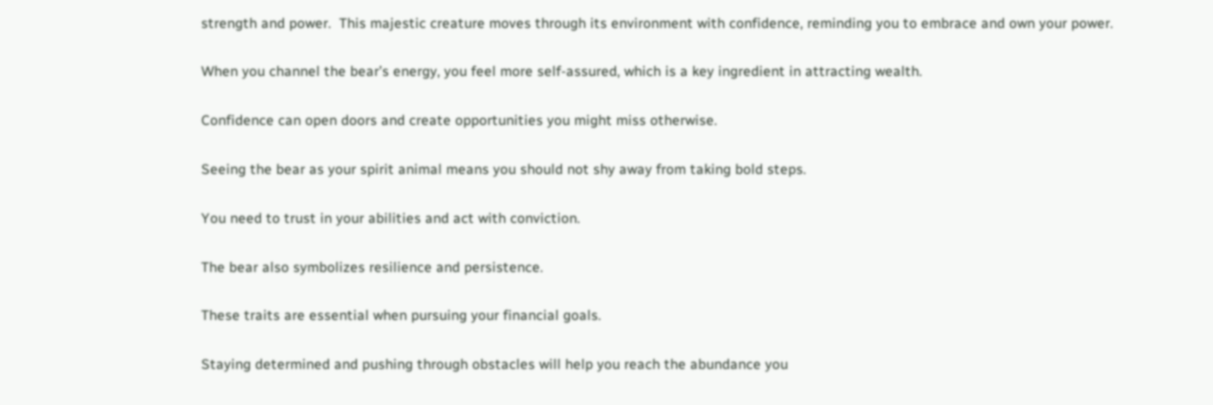strength and power.  This majestic creature moves through its environment with confidence, reminding you to embrace and own your power.

When you channel the bear’s energy, you feel more self-assured, which is a key ingredient in attracting wealth.

Confidence can open doors and create opportunities you might miss otherwise.

Seeing the bear as your spirit animal means you should not shy away from taking bold steps.

You need to trust in your abilities and act with conviction.

The bear also symbolizes resilience and persistence.

These traits are essential when pursuing your financial goals.

Staying determined and pushing through obstacles will help you reach the abundance you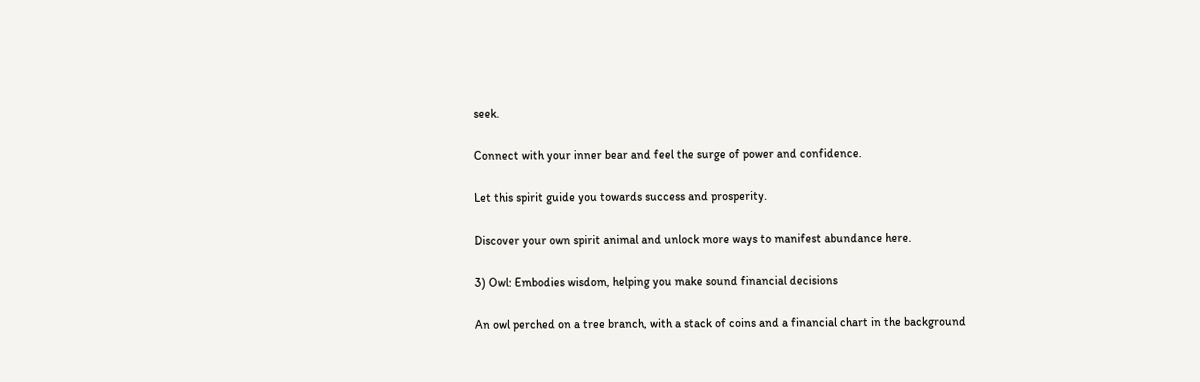seek.

Connect with your inner bear and feel the surge of power and confidence.

Let this spirit guide you towards success and prosperity.

Discover your own spirit animal and unlock more ways to manifest abundance here.

3) Owl: Embodies wisdom, helping you make sound financial decisions

An owl perched on a tree branch, with a stack of coins and a financial chart in the background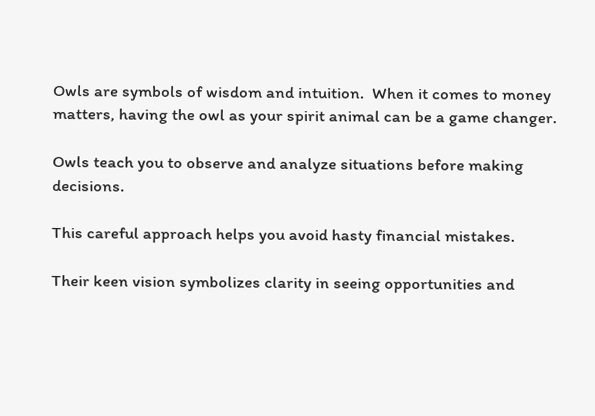Owls are symbols of wisdom and intuition.  When it comes to money matters, having the owl as your spirit animal can be a game changer.

Owls teach you to observe and analyze situations before making decisions.

This careful approach helps you avoid hasty financial mistakes.

Their keen vision symbolizes clarity in seeing opportunities and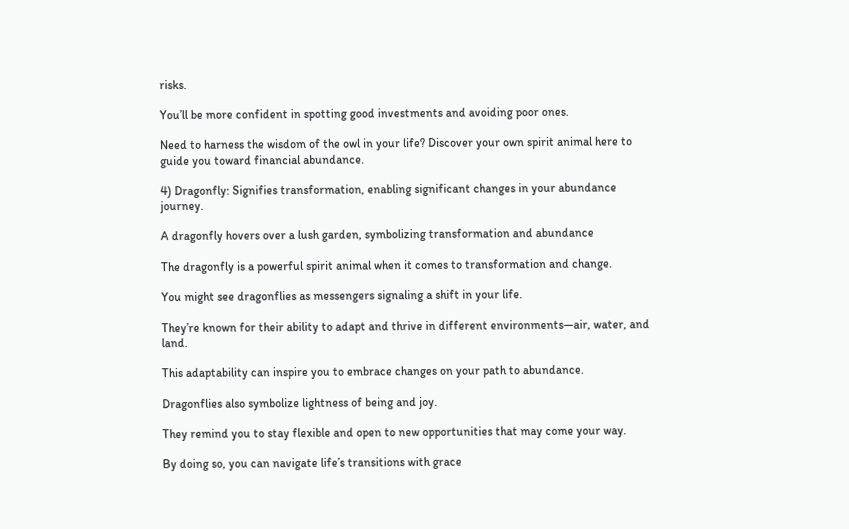risks.

You’ll be more confident in spotting good investments and avoiding poor ones.

Need to harness the wisdom of the owl in your life? Discover your own spirit animal here to guide you toward financial abundance.

4) Dragonfly: Signifies transformation, enabling significant changes in your abundance journey.

A dragonfly hovers over a lush garden, symbolizing transformation and abundance

The dragonfly is a powerful spirit animal when it comes to transformation and change.

You might see dragonflies as messengers signaling a shift in your life.

They’re known for their ability to adapt and thrive in different environments—air, water, and land.

This adaptability can inspire you to embrace changes on your path to abundance.

Dragonflies also symbolize lightness of being and joy.

They remind you to stay flexible and open to new opportunities that may come your way.

By doing so, you can navigate life’s transitions with grace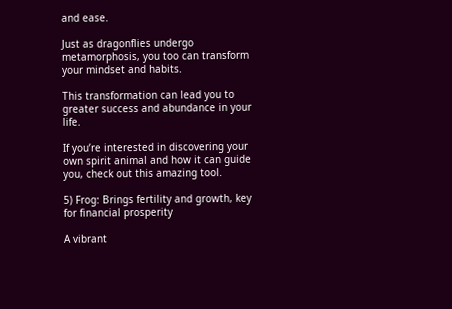and ease.

Just as dragonflies undergo metamorphosis, you too can transform your mindset and habits.

This transformation can lead you to greater success and abundance in your life.

If you’re interested in discovering your own spirit animal and how it can guide you, check out this amazing tool.

5) Frog: Brings fertility and growth, key for financial prosperity

A vibrant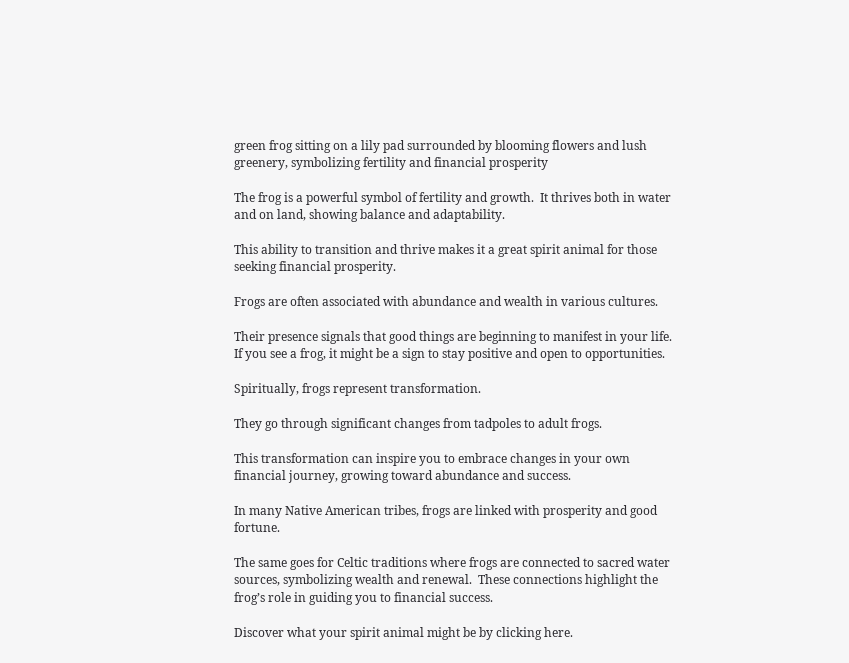green frog sitting on a lily pad surrounded by blooming flowers and lush greenery, symbolizing fertility and financial prosperity

The frog is a powerful symbol of fertility and growth.  It thrives both in water and on land, showing balance and adaptability.

This ability to transition and thrive makes it a great spirit animal for those seeking financial prosperity.

Frogs are often associated with abundance and wealth in various cultures.

Their presence signals that good things are beginning to manifest in your life.  If you see a frog, it might be a sign to stay positive and open to opportunities.

Spiritually, frogs represent transformation.

They go through significant changes from tadpoles to adult frogs.

This transformation can inspire you to embrace changes in your own financial journey, growing toward abundance and success.

In many Native American tribes, frogs are linked with prosperity and good fortune.

The same goes for Celtic traditions where frogs are connected to sacred water sources, symbolizing wealth and renewal.  These connections highlight the frog’s role in guiding you to financial success.

Discover what your spirit animal might be by clicking here.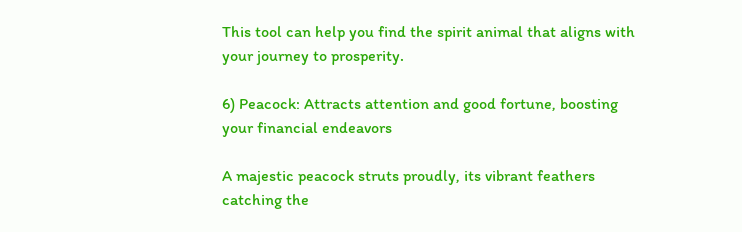This tool can help you find the spirit animal that aligns with your journey to prosperity.

6) Peacock: Attracts attention and good fortune, boosting your financial endeavors

A majestic peacock struts proudly, its vibrant feathers catching the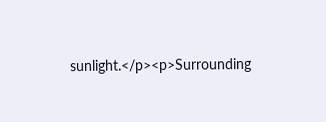sunlight.</p><p>Surrounding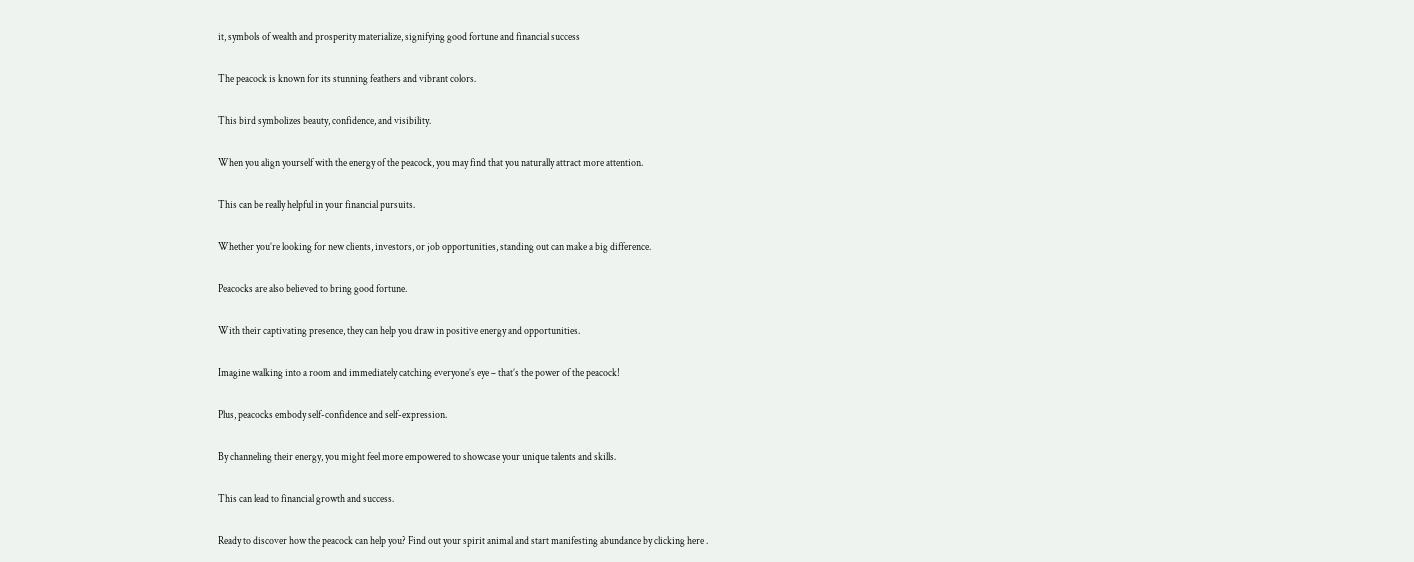it, symbols of wealth and prosperity materialize, signifying good fortune and financial success

The peacock is known for its stunning feathers and vibrant colors.

This bird symbolizes beauty, confidence, and visibility.

When you align yourself with the energy of the peacock, you may find that you naturally attract more attention.

This can be really helpful in your financial pursuits.

Whether you’re looking for new clients, investors, or job opportunities, standing out can make a big difference.

Peacocks are also believed to bring good fortune.

With their captivating presence, they can help you draw in positive energy and opportunities.

Imagine walking into a room and immediately catching everyone’s eye – that’s the power of the peacock!

Plus, peacocks embody self-confidence and self-expression.

By channeling their energy, you might feel more empowered to showcase your unique talents and skills.

This can lead to financial growth and success.

Ready to discover how the peacock can help you? Find out your spirit animal and start manifesting abundance by clicking here .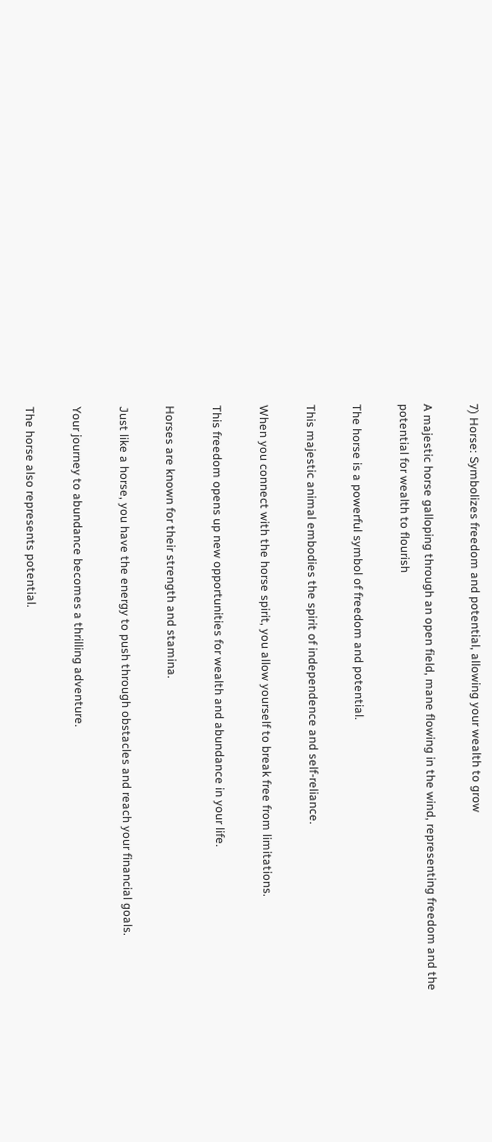7) Horse: Symbolizes freedom and potential, allowing your wealth to grow

A majestic horse galloping through an open field, mane flowing in the wind, representing freedom and the potential for wealth to flourish

The horse is a powerful symbol of freedom and potential.

This majestic animal embodies the spirit of independence and self-reliance.

When you connect with the horse spirit, you allow yourself to break free from limitations.

This freedom opens up new opportunities for wealth and abundance in your life.

Horses are known for their strength and stamina.

Just like a horse, you have the energy to push through obstacles and reach your financial goals.

Your journey to abundance becomes a thrilling adventure.

The horse also represents potential.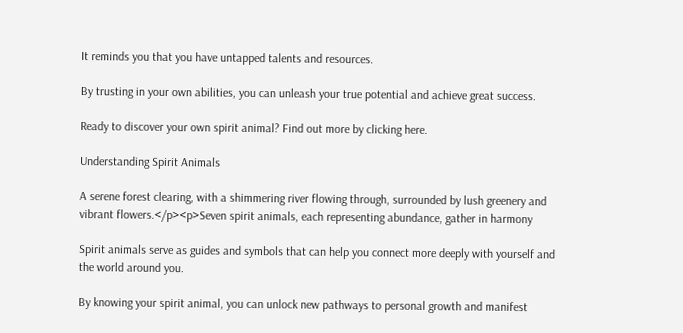It reminds you that you have untapped talents and resources.

By trusting in your own abilities, you can unleash your true potential and achieve great success.

Ready to discover your own spirit animal? Find out more by clicking here.

Understanding Spirit Animals

A serene forest clearing, with a shimmering river flowing through, surrounded by lush greenery and vibrant flowers.</p><p>Seven spirit animals, each representing abundance, gather in harmony

Spirit animals serve as guides and symbols that can help you connect more deeply with yourself and the world around you.

By knowing your spirit animal, you can unlock new pathways to personal growth and manifest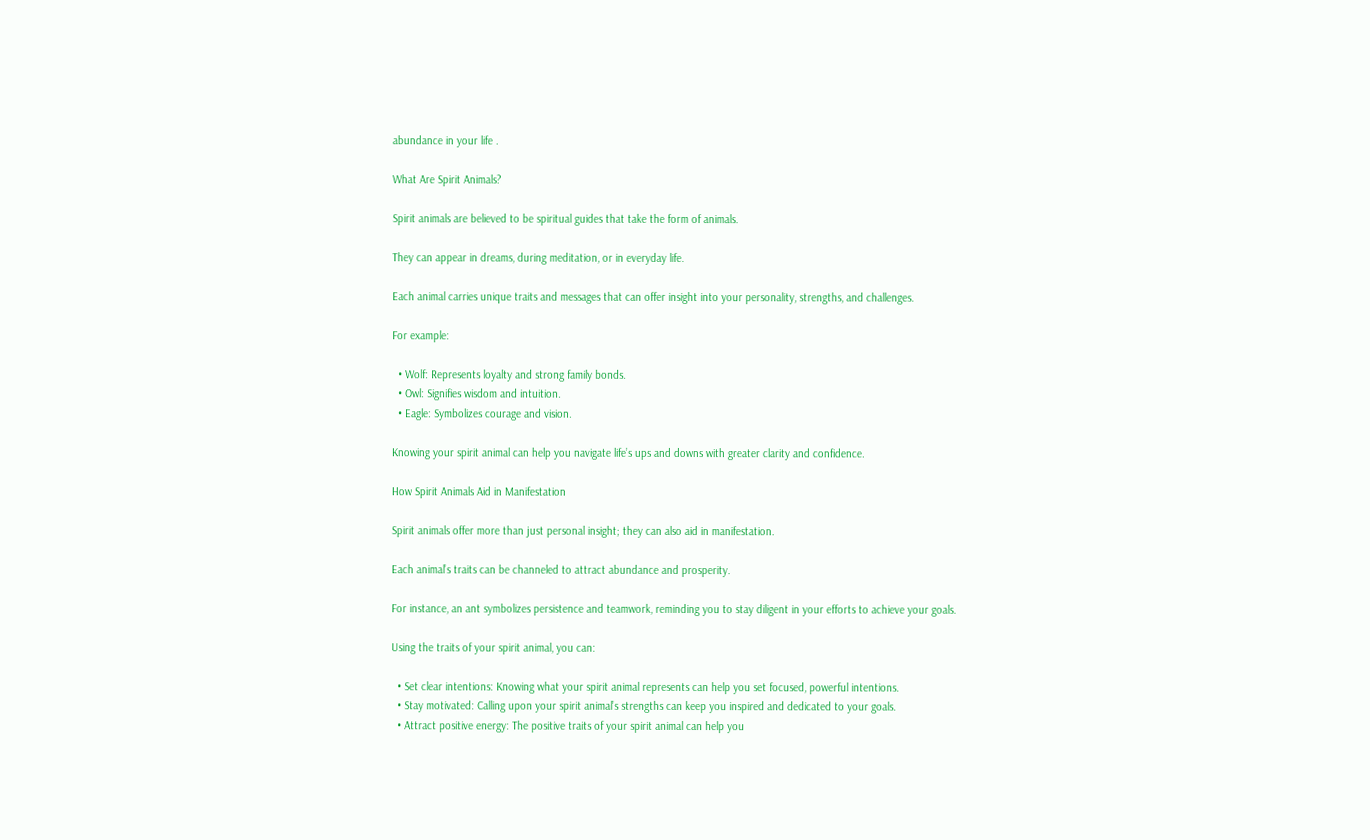abundance in your life .

What Are Spirit Animals?

Spirit animals are believed to be spiritual guides that take the form of animals.

They can appear in dreams, during meditation, or in everyday life.

Each animal carries unique traits and messages that can offer insight into your personality, strengths, and challenges.

For example:

  • Wolf: Represents loyalty and strong family bonds.
  • Owl: Signifies wisdom and intuition.
  • Eagle: Symbolizes courage and vision.

Knowing your spirit animal can help you navigate life’s ups and downs with greater clarity and confidence.

How Spirit Animals Aid in Manifestation

Spirit animals offer more than just personal insight; they can also aid in manifestation.

Each animal’s traits can be channeled to attract abundance and prosperity.

For instance, an ant symbolizes persistence and teamwork, reminding you to stay diligent in your efforts to achieve your goals.

Using the traits of your spirit animal, you can:

  • Set clear intentions: Knowing what your spirit animal represents can help you set focused, powerful intentions.
  • Stay motivated: Calling upon your spirit animal’s strengths can keep you inspired and dedicated to your goals.
  • Attract positive energy: The positive traits of your spirit animal can help you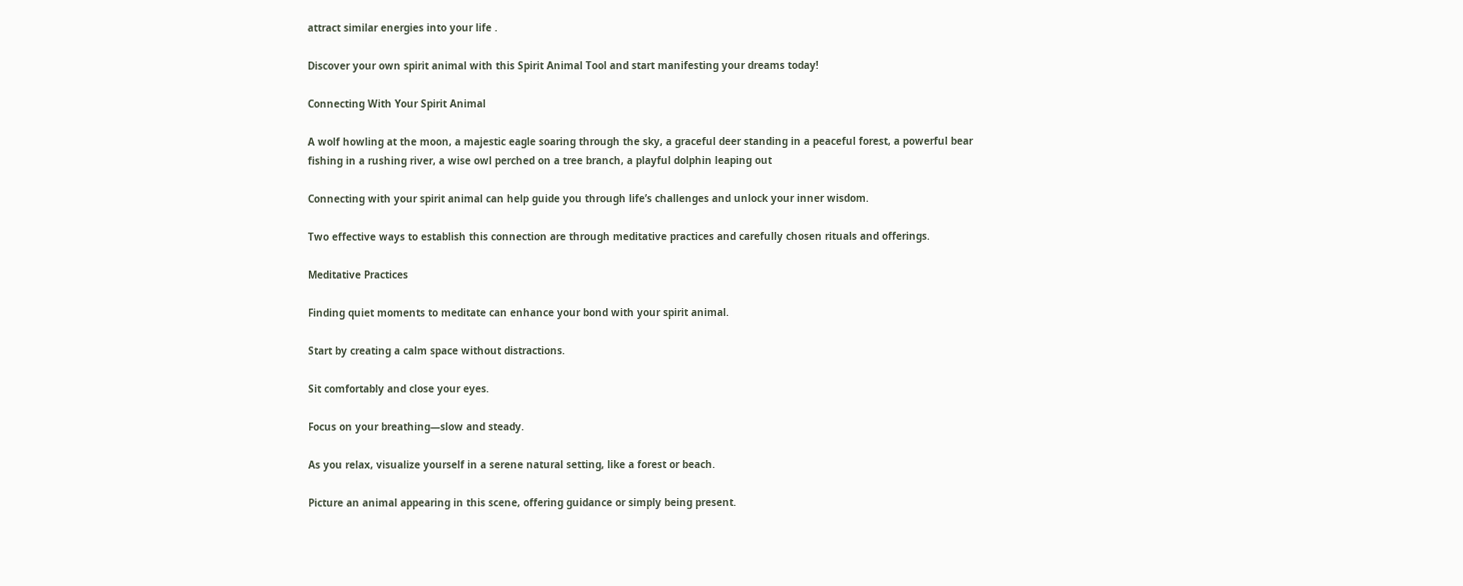attract similar energies into your life .

Discover your own spirit animal with this Spirit Animal Tool and start manifesting your dreams today!

Connecting With Your Spirit Animal

A wolf howling at the moon, a majestic eagle soaring through the sky, a graceful deer standing in a peaceful forest, a powerful bear fishing in a rushing river, a wise owl perched on a tree branch, a playful dolphin leaping out

Connecting with your spirit animal can help guide you through life’s challenges and unlock your inner wisdom.

Two effective ways to establish this connection are through meditative practices and carefully chosen rituals and offerings.

Meditative Practices

Finding quiet moments to meditate can enhance your bond with your spirit animal.

Start by creating a calm space without distractions.

Sit comfortably and close your eyes.

Focus on your breathing—slow and steady.

As you relax, visualize yourself in a serene natural setting, like a forest or beach.

Picture an animal appearing in this scene, offering guidance or simply being present.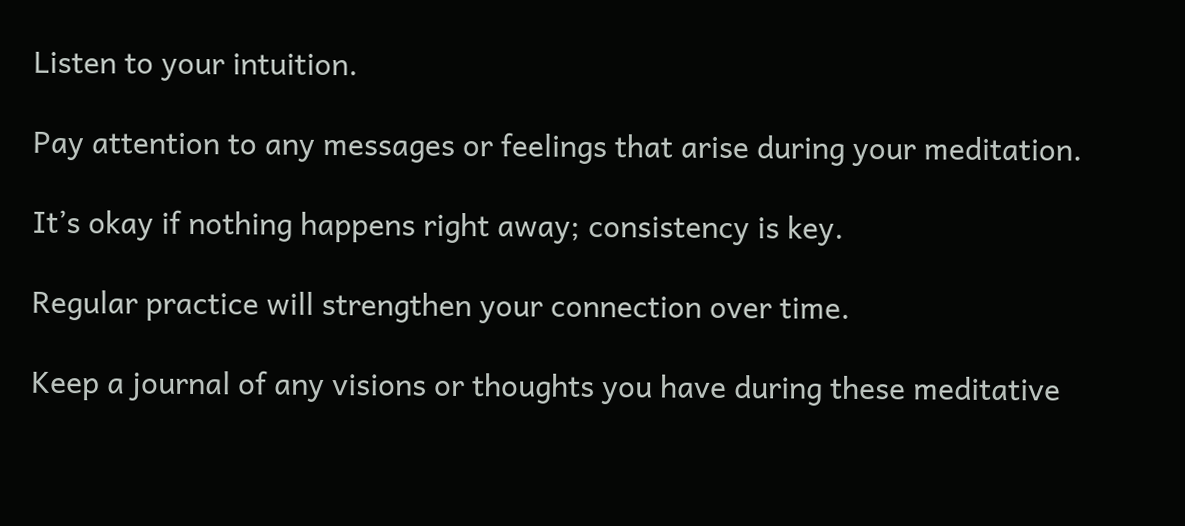Listen to your intuition.

Pay attention to any messages or feelings that arise during your meditation.

It’s okay if nothing happens right away; consistency is key.

Regular practice will strengthen your connection over time.

Keep a journal of any visions or thoughts you have during these meditative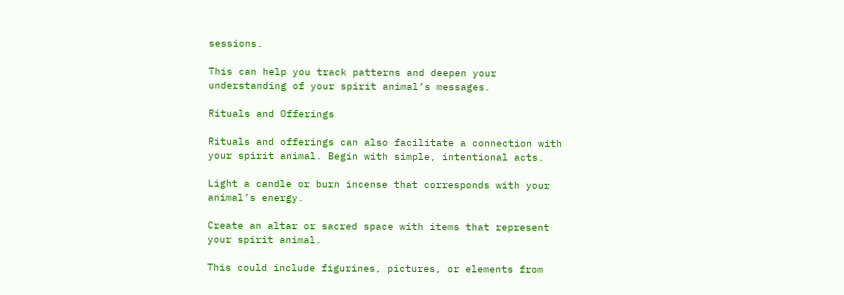sessions.

This can help you track patterns and deepen your understanding of your spirit animal’s messages.

Rituals and Offerings

Rituals and offerings can also facilitate a connection with your spirit animal. Begin with simple, intentional acts.

Light a candle or burn incense that corresponds with your animal’s energy.

Create an altar or sacred space with items that represent your spirit animal.

This could include figurines, pictures, or elements from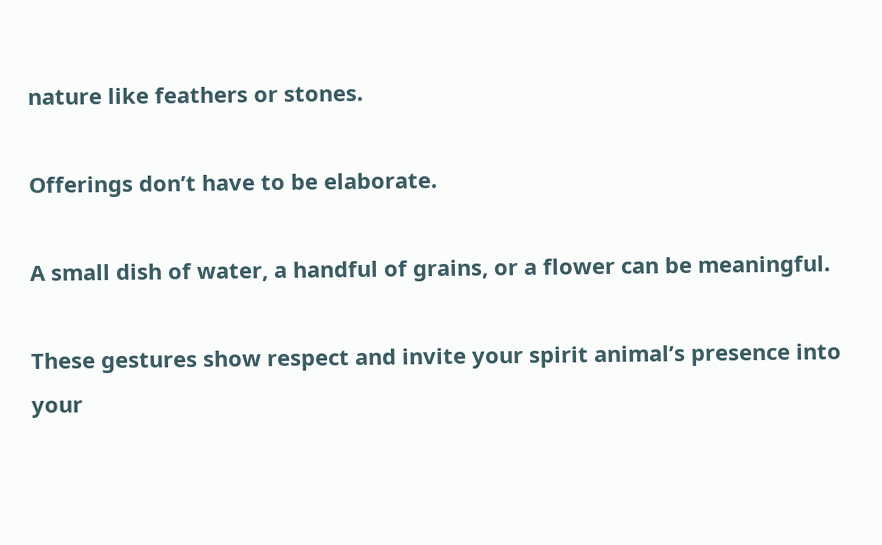nature like feathers or stones.

Offerings don’t have to be elaborate.

A small dish of water, a handful of grains, or a flower can be meaningful.

These gestures show respect and invite your spirit animal’s presence into your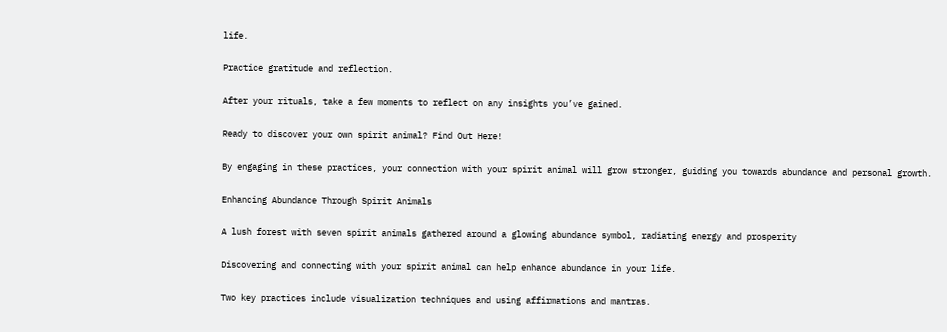life.

Practice gratitude and reflection.

After your rituals, take a few moments to reflect on any insights you’ve gained.

Ready to discover your own spirit animal? Find Out Here!

By engaging in these practices, your connection with your spirit animal will grow stronger, guiding you towards abundance and personal growth.

Enhancing Abundance Through Spirit Animals

A lush forest with seven spirit animals gathered around a glowing abundance symbol, radiating energy and prosperity

Discovering and connecting with your spirit animal can help enhance abundance in your life.

Two key practices include visualization techniques and using affirmations and mantras.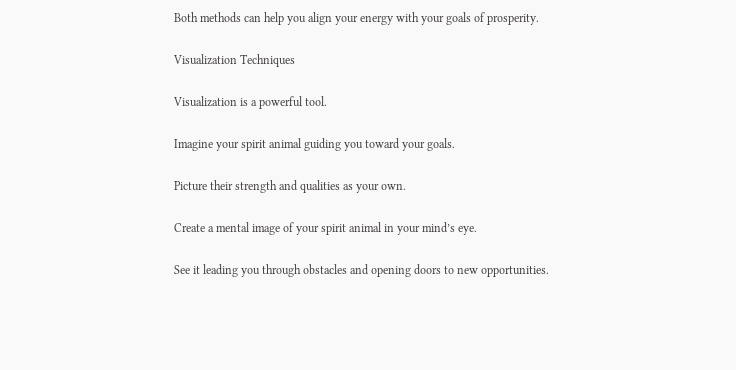Both methods can help you align your energy with your goals of prosperity.

Visualization Techniques

Visualization is a powerful tool.

Imagine your spirit animal guiding you toward your goals.

Picture their strength and qualities as your own.

Create a mental image of your spirit animal in your mind’s eye.

See it leading you through obstacles and opening doors to new opportunities.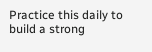Practice this daily to build a strong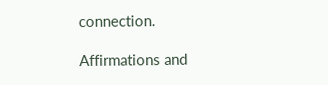connection.

Affirmations and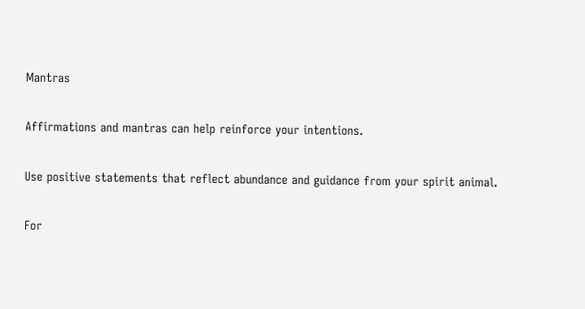Mantras

Affirmations and mantras can help reinforce your intentions.

Use positive statements that reflect abundance and guidance from your spirit animal.

For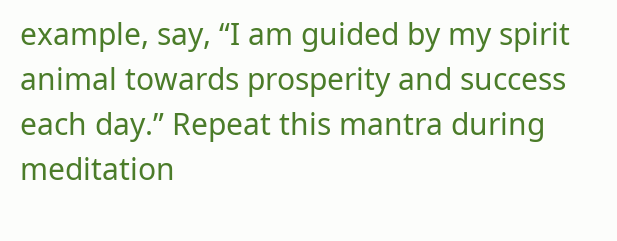example, say, “I am guided by my spirit animal towards prosperity and success each day.” Repeat this mantra during meditation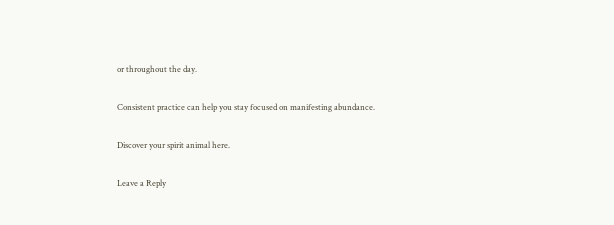or throughout the day.

Consistent practice can help you stay focused on manifesting abundance.

Discover your spirit animal here.

Leave a Reply